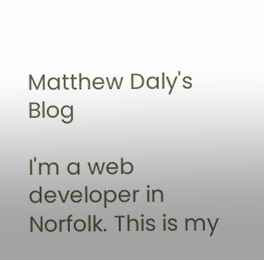Matthew Daly's Blog

I'm a web developer in Norfolk. This is my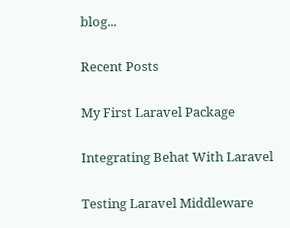blog...

Recent Posts

My First Laravel Package

Integrating Behat With Laravel

Testing Laravel Middleware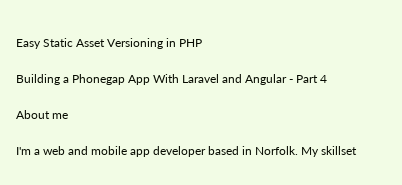Easy Static Asset Versioning in PHP

Building a Phonegap App With Laravel and Angular - Part 4

About me

I'm a web and mobile app developer based in Norfolk. My skillset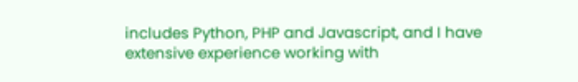includes Python, PHP and Javascript, and I have extensive experience working with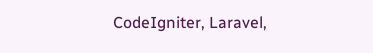CodeIgniter, Laravel,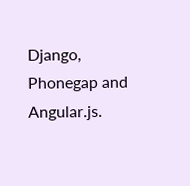Django, Phonegap and Angular.js.